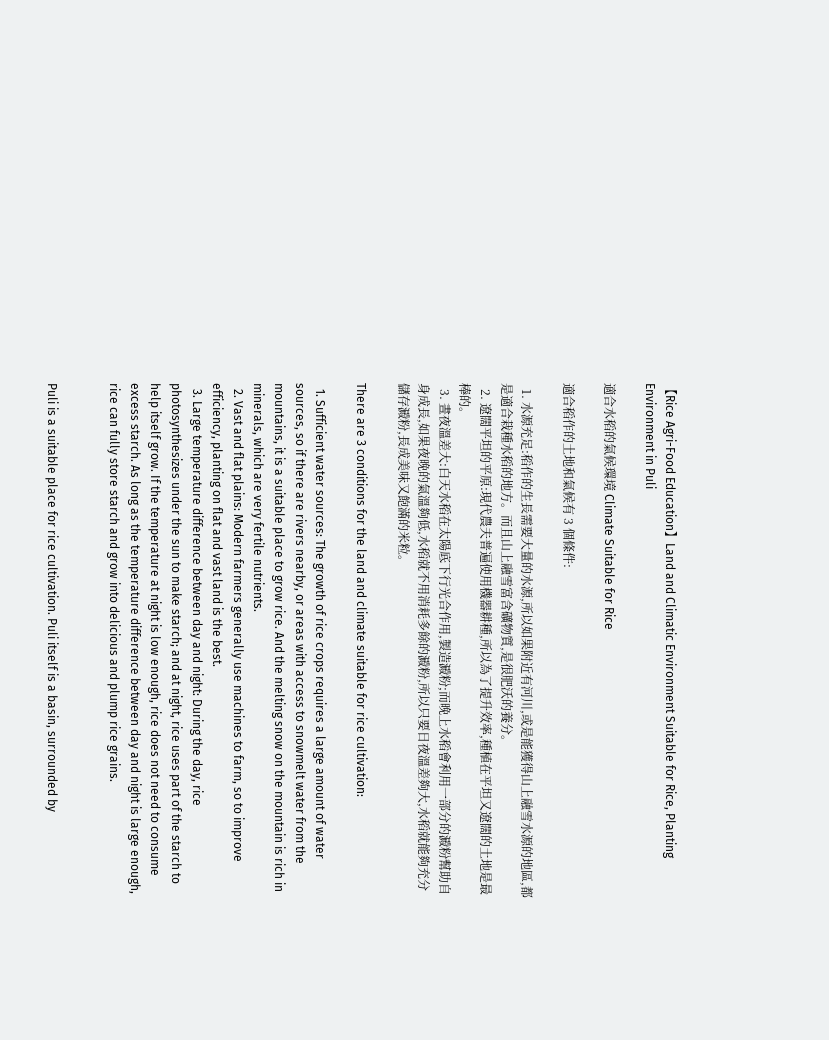【Rice Agri-Food Education】Land and Climatic Environment Suitable for Rice, Planting Environment in Puli

適合水稻的氣候環境 Climate Suitable for Rice

適合稻作的土地和氣候有 3 個條件:

  1. 水源充足:稻作的生長需要大量的水源,所以如果附近有河川,或是能獲得山上融雪水源的地區,都是適合栽種水稻的地方。而且山上融雪富含礦物質,是很肥沃的養分。
  2. 遼闊平坦的平原:現代農夫普遍使用機器耕種,所以為了提升效率,種植在平坦又遼闊的土地是最棒的。
  3. 晝夜溫差大:白天水稻在太陽底下行光合作用,製造澱粉;而晚上水稻會利用一部分的澱粉幫助自身成長,如果夜晚的氣溫夠低,水稻就不用消耗多餘的澱粉,所以只要日夜溫差夠大,水稻就能夠充分儲存澱粉,長成美味又飽滿的米粒。

There are 3 conditions for the land and climate suitable for rice cultivation:

  1. Sufficient water sources: The growth of rice crops requires a large amount of water sources, so if there are rivers nearby, or areas with access to snowmelt water from the mountains, it is a suitable place to grow rice. And the melting snow on the mountain is rich in minerals, which are very fertile nutrients.
  2. Vast and flat plains: Modern farmers generally use machines to farm, so to improve efficiency, planting on flat and vast land is the best.
  3. Large temperature difference between day and night: During the day, rice photosynthesizes under the sun to make starch; and at night, rice uses part of the starch to help itself grow. If the temperature at night is low enough, rice does not need to consume excess starch. As long as the temperature difference between day and night is large enough, rice can fully store starch and grow into delicious and plump rice grains.


Puli is a suitable place for rice cultivation. Puli itself is a basin, surrounded by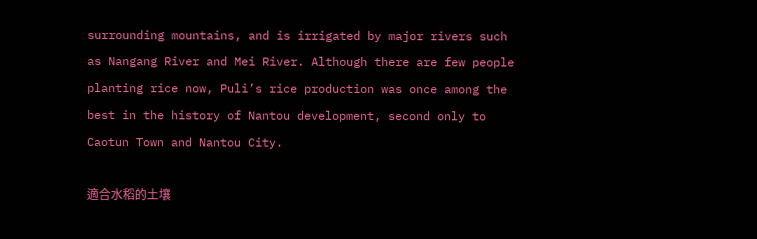surrounding mountains, and is irrigated by major rivers such as Nangang River and Mei River. Although there are few people planting rice now, Puli’s rice production was once among the best in the history of Nantou development, second only to Caotun Town and Nantou City.

適合水稻的土壤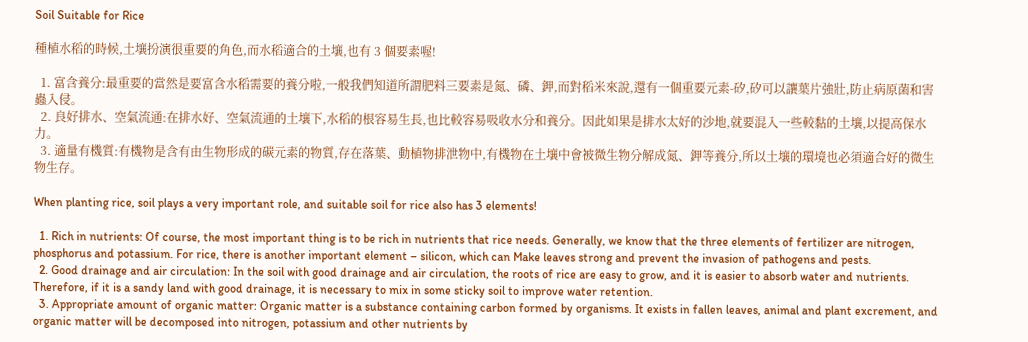Soil Suitable for Rice

種植水稻的時候,土壤扮演很重要的角色,而水稻適合的土壤,也有 3 個要素喔!

  1. 富含養分:最重要的當然是要富含水稻需要的養分啦,一般我們知道所謂肥料三要素是氮、磷、鉀,而對稻米來說,還有一個重要元素-矽,矽可以讓葉片強壯,防止病原菌和害蟲入侵。
  2. 良好排水、空氣流通:在排水好、空氣流通的土壤下,水稻的根容易生長,也比較容易吸收水分和養分。因此如果是排水太好的沙地,就要混入一些較黏的土壤,以提高保水力。
  3. 適量有機質:有機物是含有由生物形成的碳元素的物質,存在落葉、動植物排泄物中,有機物在土壤中會被微生物分解成氮、鉀等養分,所以土壤的環境也必須適合好的微生物生存。

When planting rice, soil plays a very important role, and suitable soil for rice also has 3 elements!

  1. Rich in nutrients: Of course, the most important thing is to be rich in nutrients that rice needs. Generally, we know that the three elements of fertilizer are nitrogen, phosphorus and potassium. For rice, there is another important element – silicon, which can Make leaves strong and prevent the invasion of pathogens and pests.
  2. Good drainage and air circulation: In the soil with good drainage and air circulation, the roots of rice are easy to grow, and it is easier to absorb water and nutrients. Therefore, if it is a sandy land with good drainage, it is necessary to mix in some sticky soil to improve water retention.
  3. Appropriate amount of organic matter: Organic matter is a substance containing carbon formed by organisms. It exists in fallen leaves, animal and plant excrement, and organic matter will be decomposed into nitrogen, potassium and other nutrients by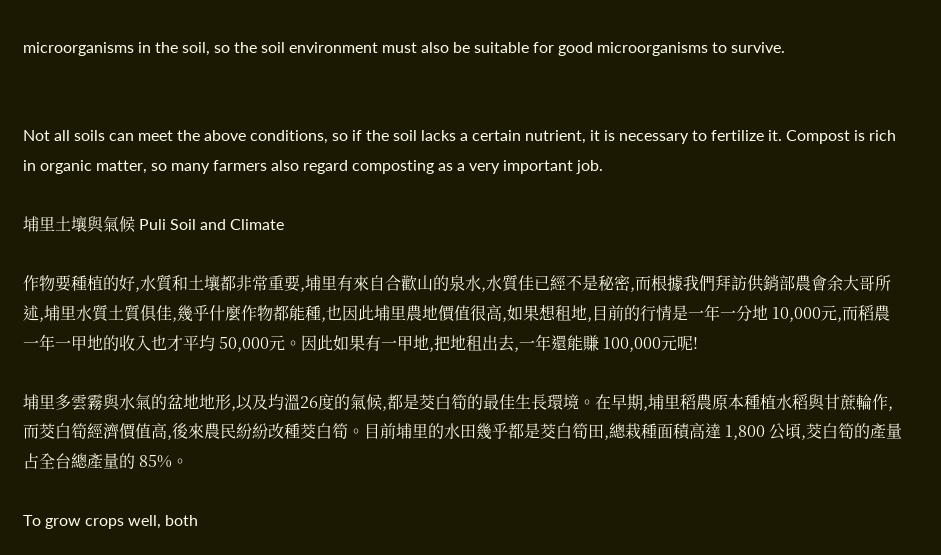microorganisms in the soil, so the soil environment must also be suitable for good microorganisms to survive.


Not all soils can meet the above conditions, so if the soil lacks a certain nutrient, it is necessary to fertilize it. Compost is rich in organic matter, so many farmers also regard composting as a very important job.

埔里土壤與氣候 Puli Soil and Climate

作物要種植的好,水質和土壤都非常重要,埔里有來自合歡山的泉水,水質佳已經不是秘密,而根據我們拜訪供銷部農會余大哥所述,埔里水質土質俱佳,幾乎什麼作物都能種,也因此埔里農地價值很高,如果想租地,目前的行情是一年一分地 10,000元,而稻農一年一甲地的收入也才平均 50,000元。因此如果有一甲地,把地租出去,一年還能賺 100,000元呢!

埔里多雲霧與水氣的盆地地形,以及均溫26度的氣候,都是茭白筍的最佳生長環境。在早期,埔里稻農原本種植水稻與甘蔗輪作,而茭白筍經濟價值高,後來農民紛紛改種茭白筍。目前埔里的水田幾乎都是茭白筍田,總栽種面積高達 1,800 公頃,茭白筍的產量占全台總產量的 85%。

To grow crops well, both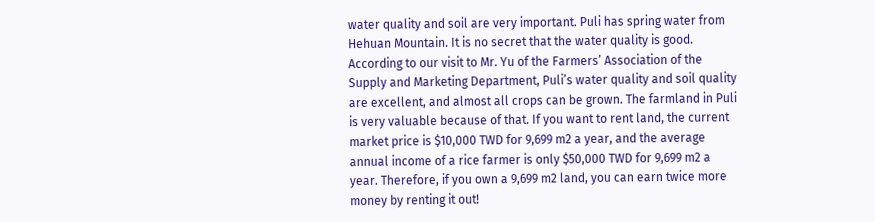water quality and soil are very important. Puli has spring water from Hehuan Mountain. It is no secret that the water quality is good. According to our visit to Mr. Yu of the Farmers’ Association of the Supply and Marketing Department, Puli’s water quality and soil quality are excellent, and almost all crops can be grown. The farmland in Puli is very valuable because of that. If you want to rent land, the current market price is $10,000 TWD for 9,699 m2 a year, and the average annual income of a rice farmer is only $50,000 TWD for 9,699 m2 a year. Therefore, if you own a 9,699 m2 land, you can earn twice more money by renting it out!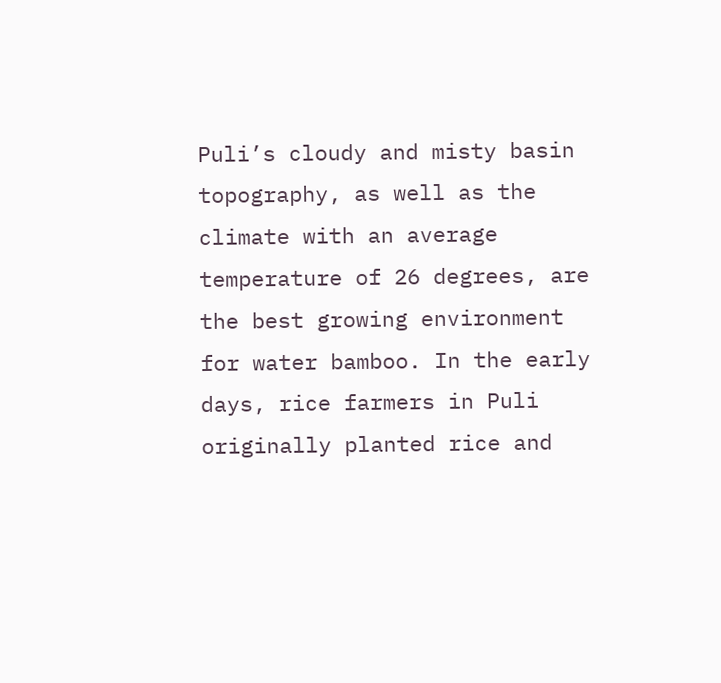Puli’s cloudy and misty basin topography, as well as the climate with an average temperature of 26 degrees, are the best growing environment for water bamboo. In the early days, rice farmers in Puli originally planted rice and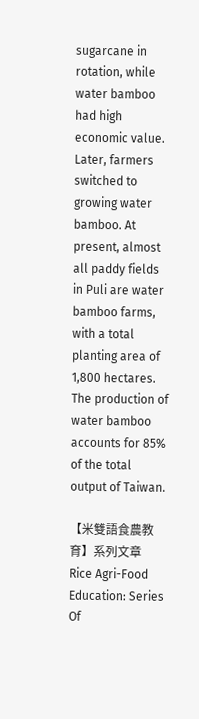sugarcane in rotation, while water bamboo had high economic value. Later, farmers switched to growing water bamboo. At present, almost all paddy fields in Puli are water bamboo farms, with a total planting area of 1,800 hectares. The production of water bamboo accounts for 85% of the total output of Taiwan.

【米雙語食農教育】系列文章 Rice Agri-Food Education: Series Of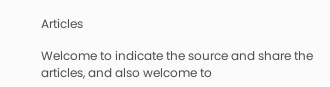Articles

Welcome to indicate the source and share the articles, and also welcome to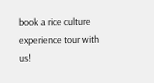book a rice culture experience tour with us!